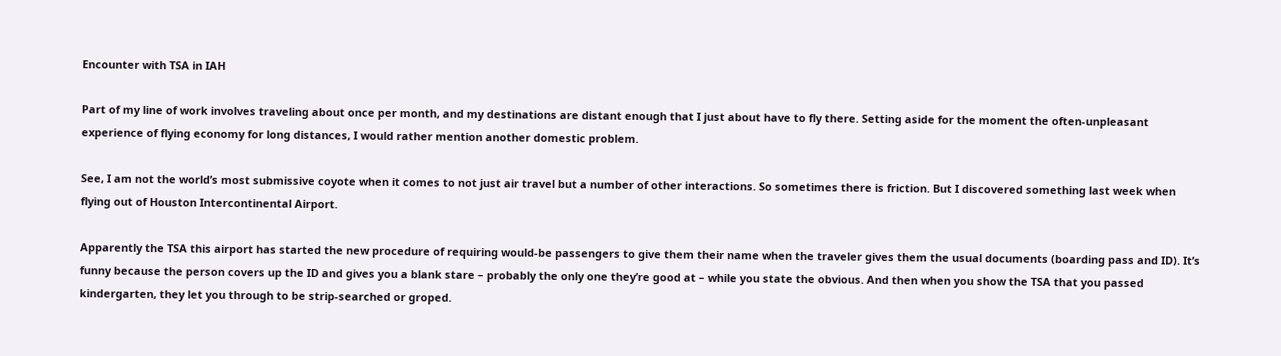Encounter with TSA in IAH

Part of my line of work involves traveling about once per month, and my destinations are distant enough that I just about have to fly there. Setting aside for the moment the often-unpleasant experience of flying economy for long distances, I would rather mention another domestic problem.

See, I am not the world’s most submissive coyote when it comes to not just air travel but a number of other interactions. So sometimes there is friction. But I discovered something last week when flying out of Houston Intercontinental Airport.

Apparently the TSA this airport has started the new procedure of requiring would-be passengers to give them their name when the traveler gives them the usual documents (boarding pass and ID). It’s funny because the person covers up the ID and gives you a blank stare – probably the only one they’re good at – while you state the obvious. And then when you show the TSA that you passed kindergarten, they let you through to be strip-searched or groped.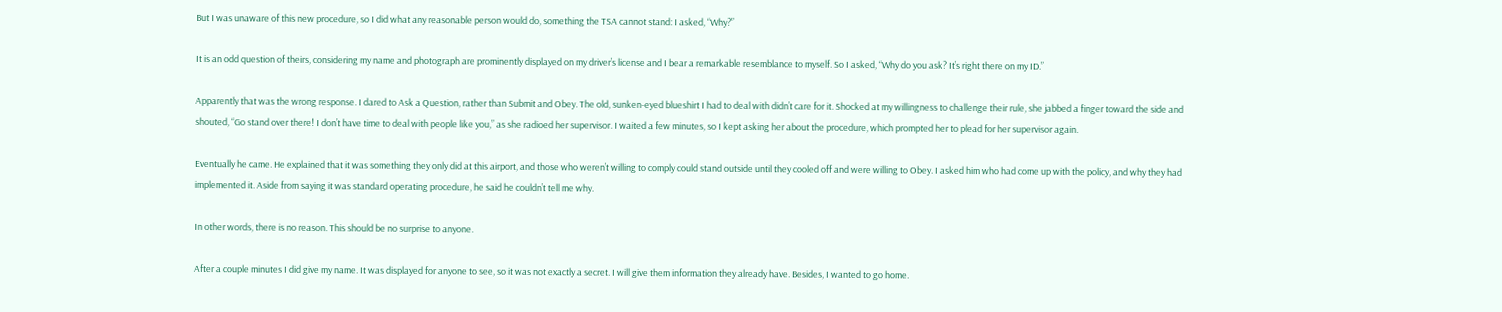But I was unaware of this new procedure, so I did what any reasonable person would do, something the TSA cannot stand: I asked, “Why?”

It is an odd question of theirs, considering my name and photograph are prominently displayed on my driver’s license and I bear a remarkable resemblance to myself. So I asked, “Why do you ask? It’s right there on my ID.”

Apparently that was the wrong response. I dared to Ask a Question, rather than Submit and Obey. The old, sunken-eyed blueshirt I had to deal with didn’t care for it. Shocked at my willingness to challenge their rule, she jabbed a finger toward the side and shouted, “Go stand over there! I don’t have time to deal with people like you,” as she radioed her supervisor. I waited a few minutes, so I kept asking her about the procedure, which prompted her to plead for her supervisor again.

Eventually he came. He explained that it was something they only did at this airport, and those who weren’t willing to comply could stand outside until they cooled off and were willing to Obey. I asked him who had come up with the policy, and why they had implemented it. Aside from saying it was standard operating procedure, he said he couldn’t tell me why.

In other words, there is no reason. This should be no surprise to anyone.

After a couple minutes I did give my name. It was displayed for anyone to see, so it was not exactly a secret. I will give them information they already have. Besides, I wanted to go home.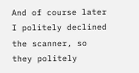And of course later I politely declined the scanner, so they politely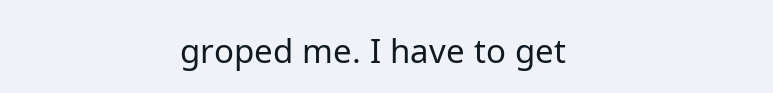groped me. I have to get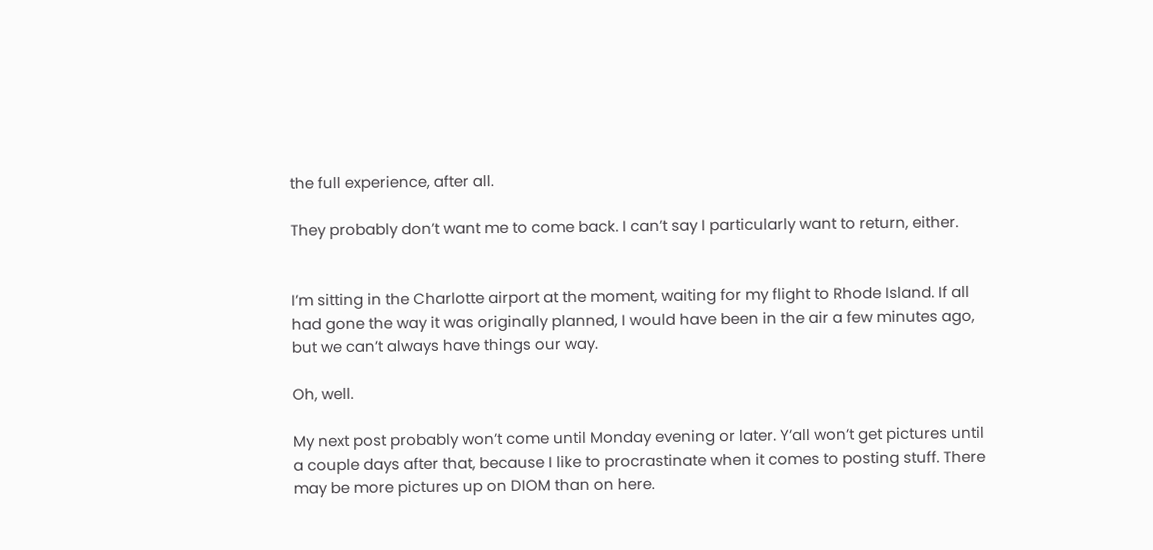the full experience, after all.

They probably don’t want me to come back. I can’t say I particularly want to return, either.


I’m sitting in the Charlotte airport at the moment, waiting for my flight to Rhode Island. If all had gone the way it was originally planned, I would have been in the air a few minutes ago, but we can’t always have things our way.

Oh, well.

My next post probably won’t come until Monday evening or later. Y’all won’t get pictures until a couple days after that, because I like to procrastinate when it comes to posting stuff. There may be more pictures up on DIOM than on here.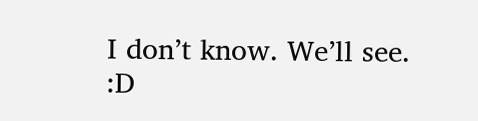I don’t know. We’ll see. :D